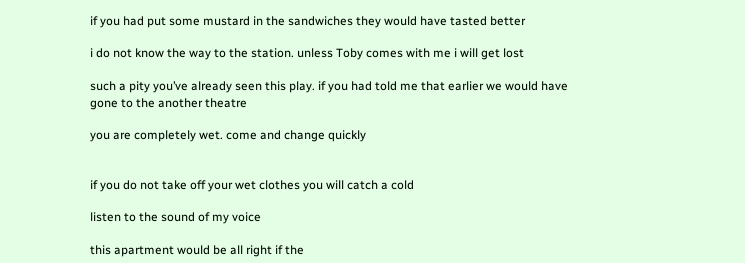if you had put some mustard in the sandwiches they would have tasted better

i do not know the way to the station. unless Toby comes with me i will get lost

such a pity you’ve already seen this play. if you had told me that earlier we would have gone to the another theatre

you are completely wet. come and change quickly


if you do not take off your wet clothes you will catch a cold

listen to the sound of my voice

this apartment would be all right if the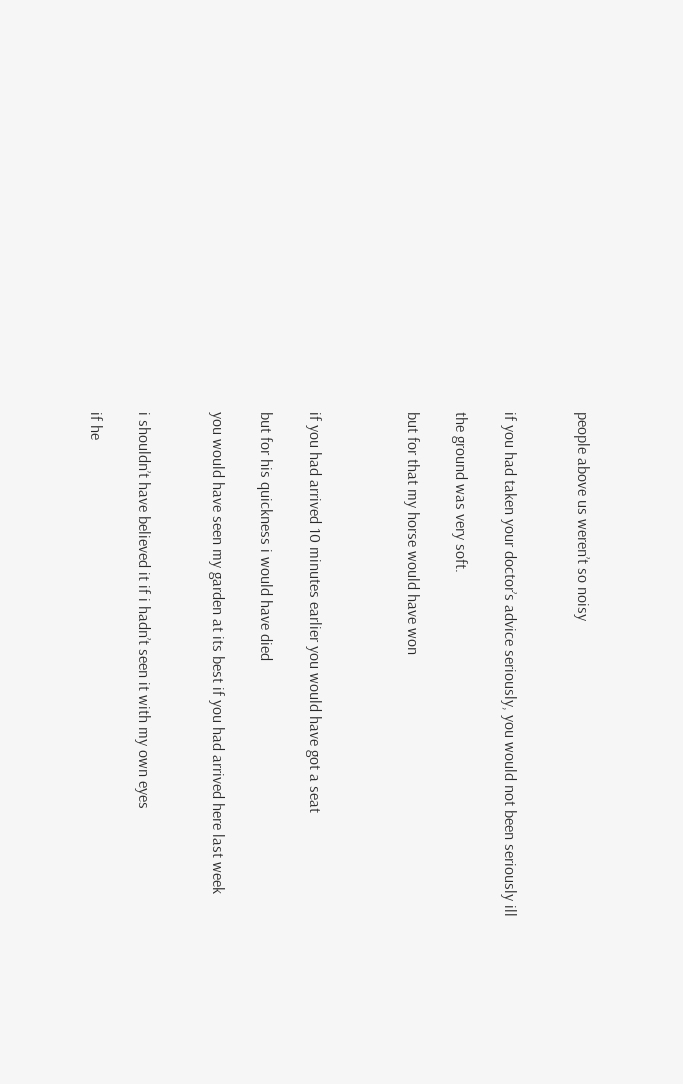people above us weren’t so noisy


if you had taken your doctor’s advice seriously, you would not been seriously ill

the ground was very soft.

but for that my horse would have won



if you had arrived 10 minutes earlier you would have got a seat

but for his quickness i would have died

you would have seen my garden at its best if you had arrived here last week


i shouldn’t have believed it if i hadn’t seen it with my own eyes

if he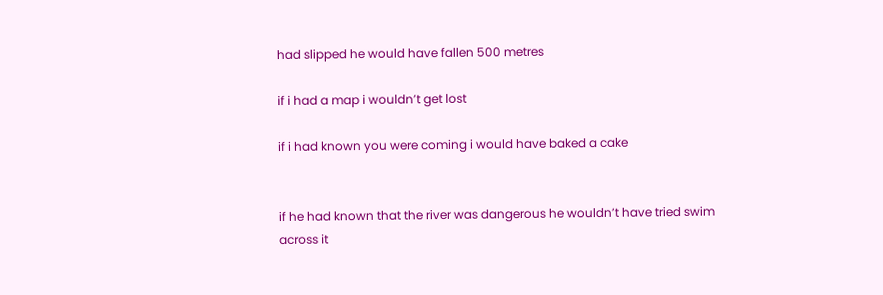had slipped he would have fallen 500 metres

if i had a map i wouldn’t get lost

if i had known you were coming i would have baked a cake


if he had known that the river was dangerous he wouldn’t have tried swim across it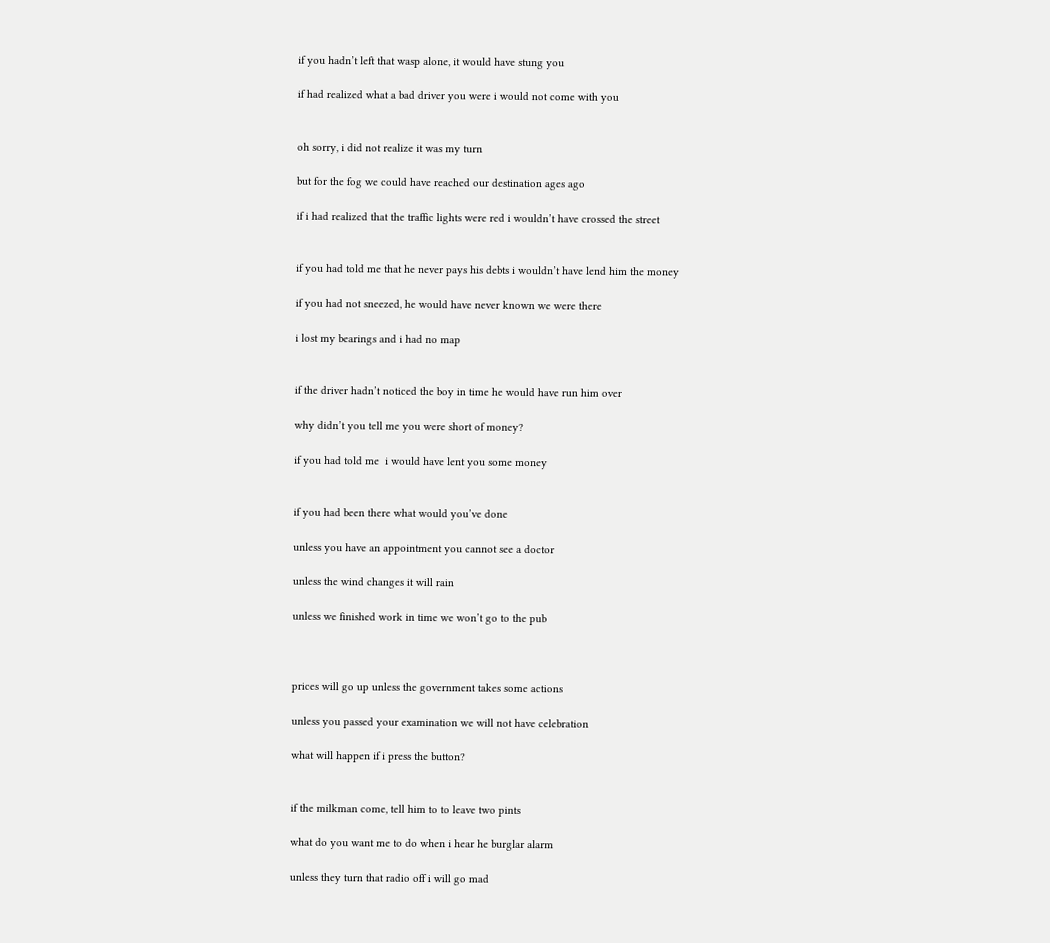if you hadn’t left that wasp alone, it would have stung you

if had realized what a bad driver you were i would not come with you


oh sorry, i did not realize it was my turn

but for the fog we could have reached our destination ages ago

if i had realized that the traffic lights were red i wouldn’t have crossed the street


if you had told me that he never pays his debts i wouldn’t have lend him the money

if you had not sneezed, he would have never known we were there

i lost my bearings and i had no map


if the driver hadn’t noticed the boy in time he would have run him over

why didn’t you tell me you were short of money?

if you had told me  i would have lent you some money


if you had been there what would you’ve done

unless you have an appointment you cannot see a doctor

unless the wind changes it will rain

unless we finished work in time we won’t go to the pub



prices will go up unless the government takes some actions

unless you passed your examination we will not have celebration

what will happen if i press the button?


if the milkman come, tell him to to leave two pints

what do you want me to do when i hear he burglar alarm

unless they turn that radio off i will go mad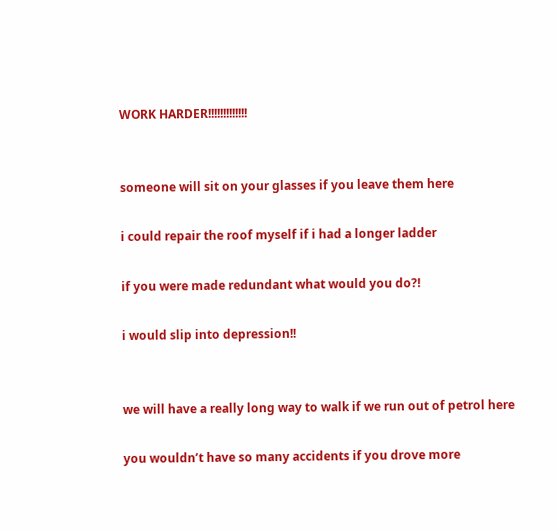WORK HARDER!!!!!!!!!!!!!


someone will sit on your glasses if you leave them here

i could repair the roof myself if i had a longer ladder

if you were made redundant what would you do?!

i would slip into depression!!


we will have a really long way to walk if we run out of petrol here

you wouldn’t have so many accidents if you drove more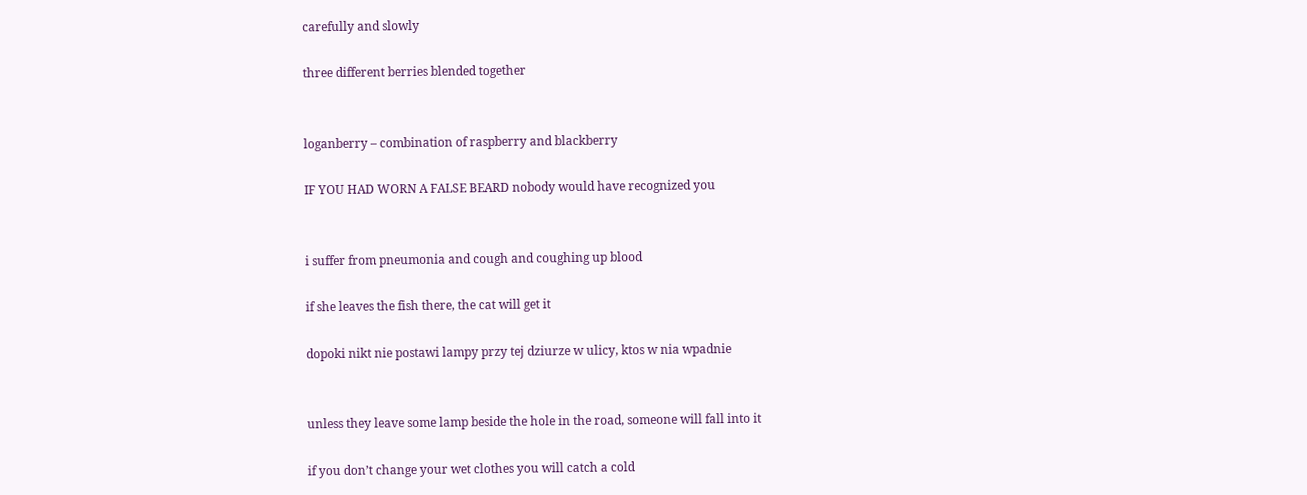carefully and slowly

three different berries blended together


loganberry – combination of raspberry and blackberry

IF YOU HAD WORN A FALSE BEARD nobody would have recognized you


i suffer from pneumonia and cough and coughing up blood

if she leaves the fish there, the cat will get it

dopoki nikt nie postawi lampy przy tej dziurze w ulicy, ktos w nia wpadnie


unless they leave some lamp beside the hole in the road, someone will fall into it

if you don’t change your wet clothes you will catch a cold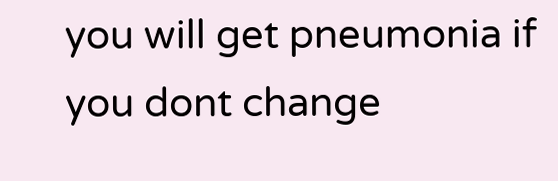you will get pneumonia if you dont change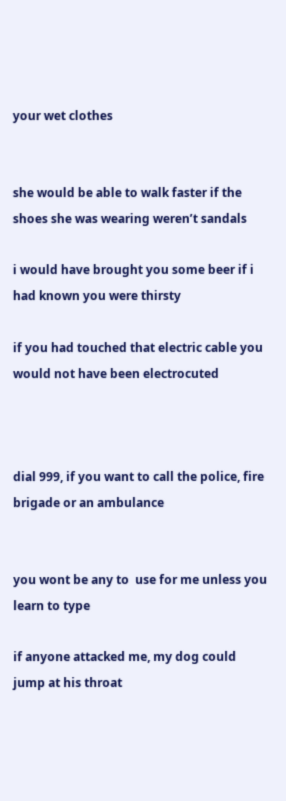your wet clothes


she would be able to walk faster if the shoes she was wearing weren’t sandals

i would have brought you some beer if i had known you were thirsty

if you had touched that electric cable you would not have been electrocuted



dial 999, if you want to call the police, fire brigade or an ambulance


you wont be any to  use for me unless you learn to type

if anyone attacked me, my dog could jump at his throat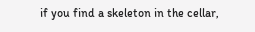if you find a skeleton in the cellar,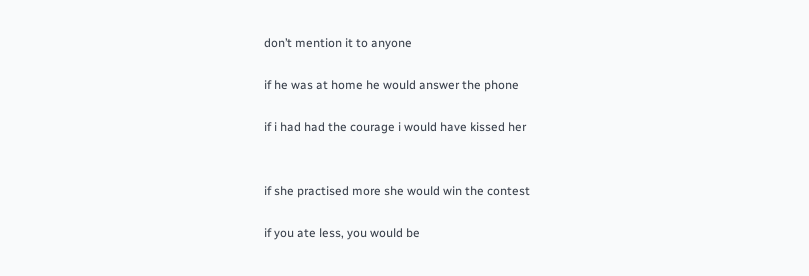don’t mention it to anyone

if he was at home he would answer the phone

if i had had the courage i would have kissed her


if she practised more she would win the contest

if you ate less, you would be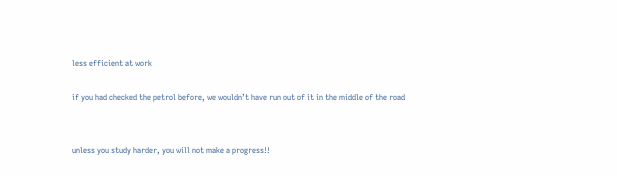less efficient at work

if you had checked the petrol before, we wouldn’t have run out of it in the middle of the road


unless you study harder, you will not make a progress!!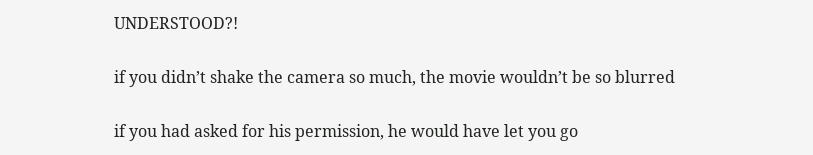UNDERSTOOD?!

if you didn’t shake the camera so much, the movie wouldn’t be so blurred

if you had asked for his permission, he would have let you go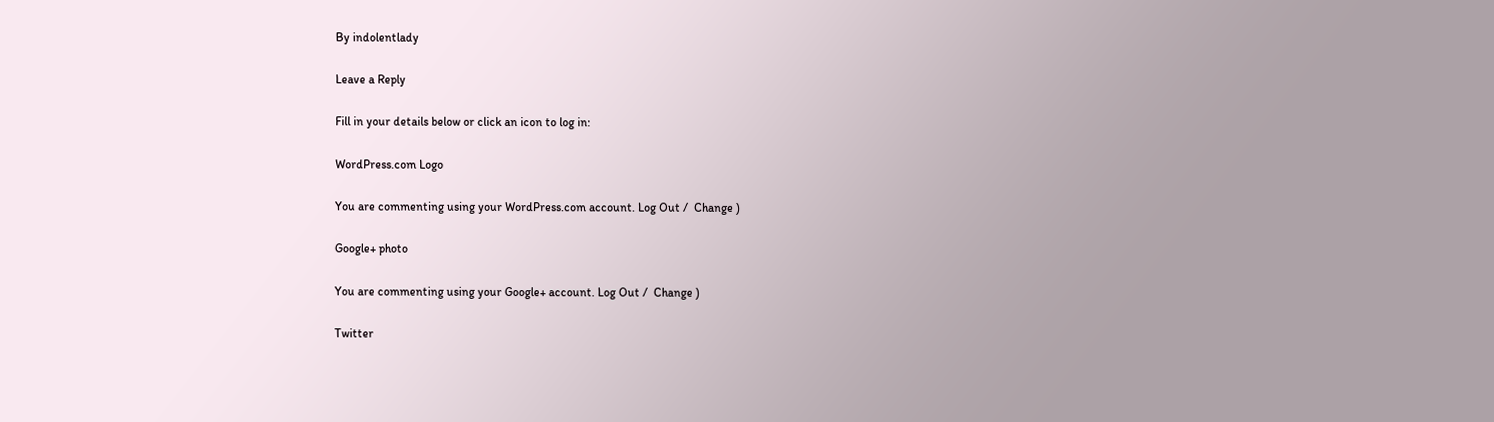By indolentlady

Leave a Reply

Fill in your details below or click an icon to log in:

WordPress.com Logo

You are commenting using your WordPress.com account. Log Out /  Change )

Google+ photo

You are commenting using your Google+ account. Log Out /  Change )

Twitter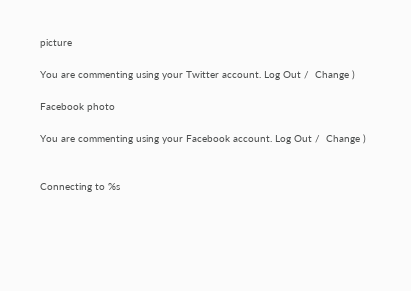picture

You are commenting using your Twitter account. Log Out /  Change )

Facebook photo

You are commenting using your Facebook account. Log Out /  Change )


Connecting to %s